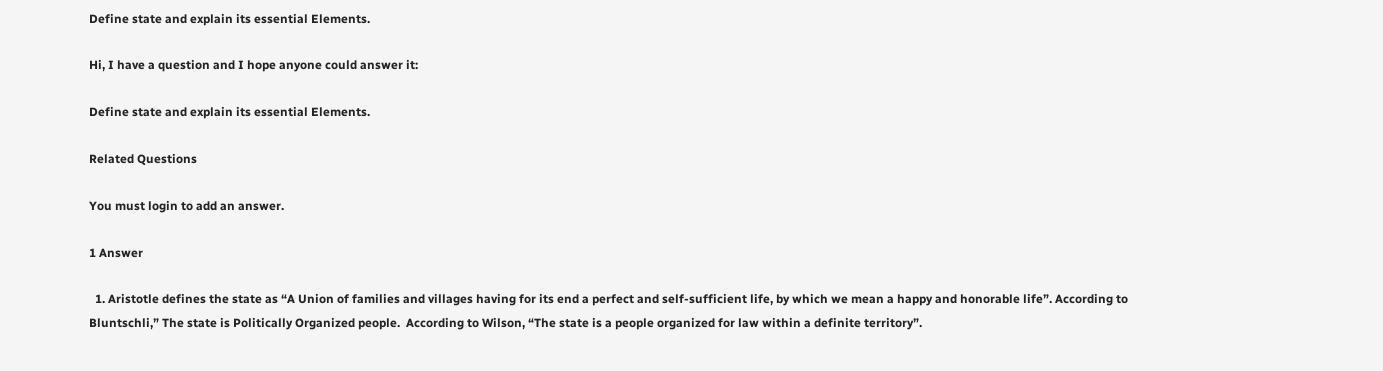Define state and explain its essential Elements.

Hi, I have a question and I hope anyone could answer it:

Define state and explain its essential Elements.

Related Questions

You must login to add an answer.

1 Answer

  1. Aristotle defines the state as “A Union of families and villages having for its end a perfect and self-sufficient life, by which we mean a happy and honorable life”. According to Bluntschli,” The state is Politically Organized people.  According to Wilson, “The state is a people organized for law within a definite territory”.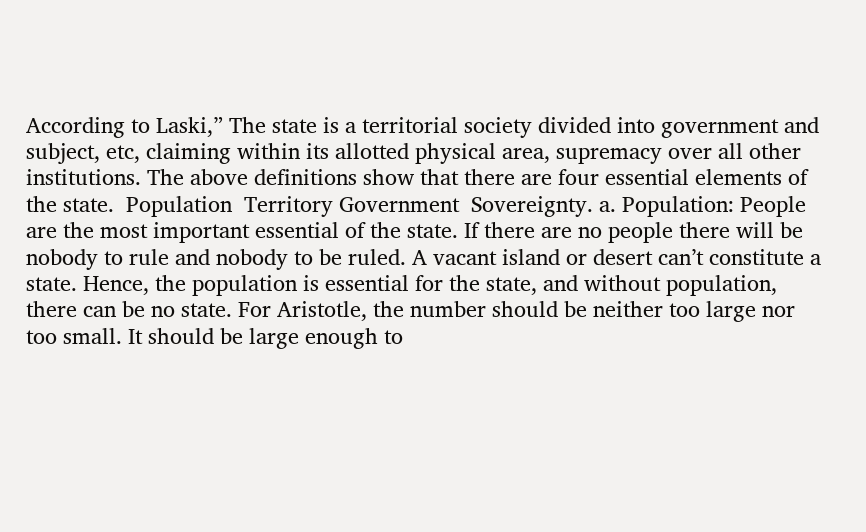According to Laski,” The state is a territorial society divided into government and subject, etc, claiming within its allotted physical area, supremacy over all other institutions. The above definitions show that there are four essential elements of the state.  Population  Territory Government  Sovereignty. a. Population: People are the most important essential of the state. If there are no people there will be nobody to rule and nobody to be ruled. A vacant island or desert can’t constitute a state. Hence, the population is essential for the state, and without population, there can be no state. For Aristotle, the number should be neither too large nor too small. It should be large enough to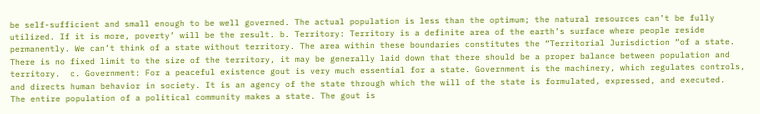be self-sufficient and small enough to be well governed. The actual population is less than the optimum; the natural resources can’t be fully utilized. If it is more, poverty’ will be the result. b. Territory: Territory is a definite area of the earth’s surface where people reside permanently. We can’t think of a state without territory. The area within these boundaries constitutes the “Territorial Jurisdiction “of a state. There is no fixed limit to the size of the territory, it may be generally laid down that there should be a proper balance between population and territory.  c. Government: For a peaceful existence gout is very much essential for a state. Government is the machinery, which regulates controls, and directs human behavior in society. It is an agency of the state through which the will of the state is formulated, expressed, and executed.  The entire population of a political community makes a state. The gout is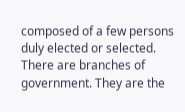composed of a few persons duly elected or selected. There are branches of government. They are the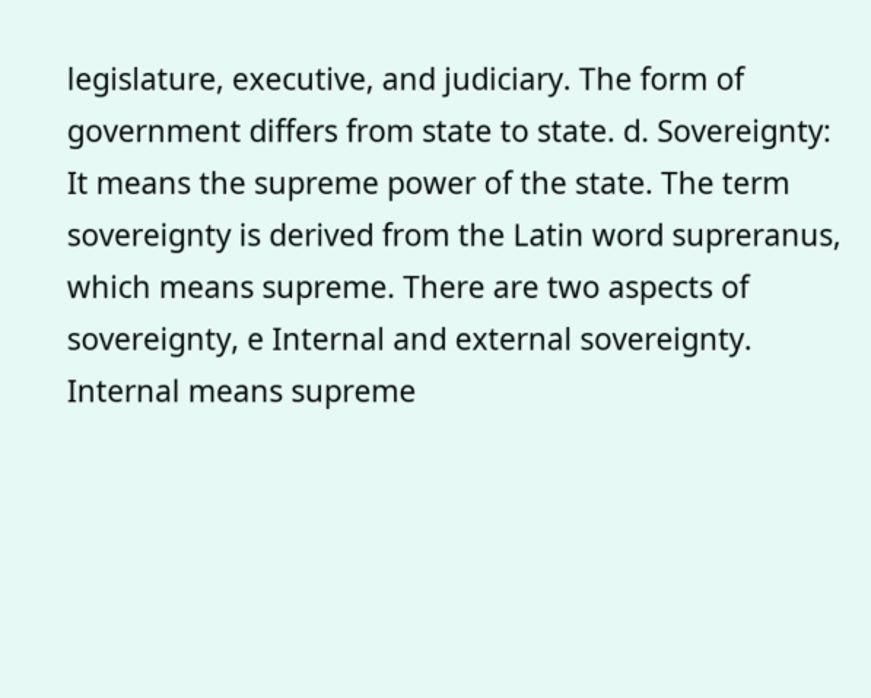legislature, executive, and judiciary. The form of government differs from state to state. d. Sovereignty: It means the supreme power of the state. The term sovereignty is derived from the Latin word supreranus, which means supreme. There are two aspects of sovereignty, e Internal and external sovereignty. Internal means supreme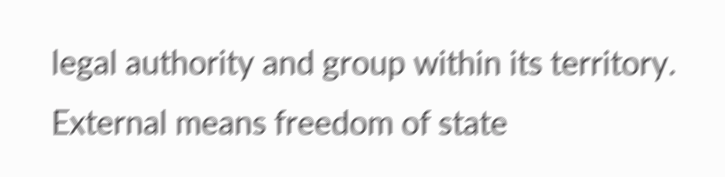legal authority and group within its territory. External means freedom of state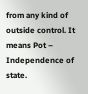from any kind of outside control. It means Pot – Independence of state.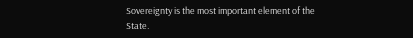Sovereignty is the most important element of the State.